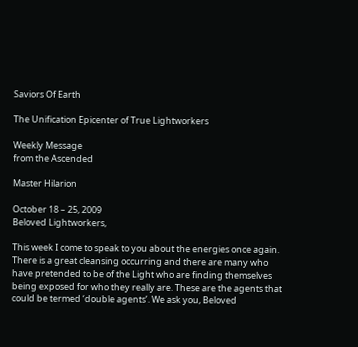Saviors Of Earth

The Unification Epicenter of True Lightworkers

Weekly Message
from the Ascended

Master Hilarion

October 18 – 25, 2009
Beloved Lightworkers,

This week I come to speak to you about the energies once again. There is a great cleansing occurring and there are many who have pretended to be of the Light who are finding themselves being exposed for who they really are. These are the agents that could be termed ‘double agents’. We ask you, Beloved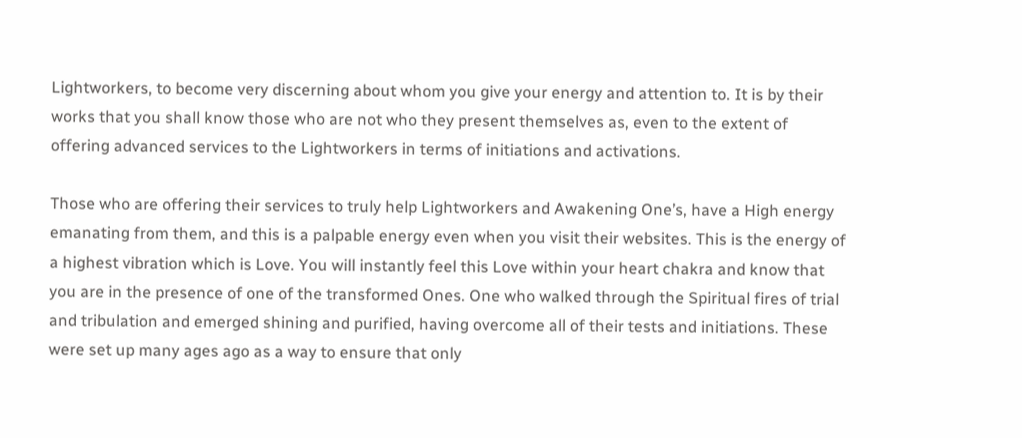Lightworkers, to become very discerning about whom you give your energy and attention to. It is by their works that you shall know those who are not who they present themselves as, even to the extent of offering advanced services to the Lightworkers in terms of initiations and activations.

Those who are offering their services to truly help Lightworkers and Awakening One’s, have a High energy emanating from them, and this is a palpable energy even when you visit their websites. This is the energy of a highest vibration which is Love. You will instantly feel this Love within your heart chakra and know that you are in the presence of one of the transformed Ones. One who walked through the Spiritual fires of trial and tribulation and emerged shining and purified, having overcome all of their tests and initiations. These were set up many ages ago as a way to ensure that only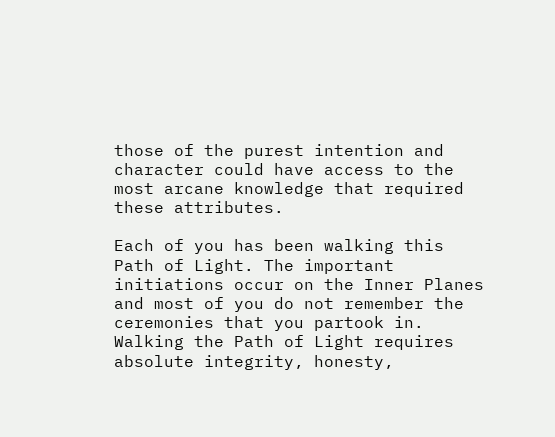those of the purest intention and character could have access to the most arcane knowledge that required these attributes.

Each of you has been walking this Path of Light. The important initiations occur on the Inner Planes and most of you do not remember the ceremonies that you partook in. Walking the Path of Light requires absolute integrity, honesty,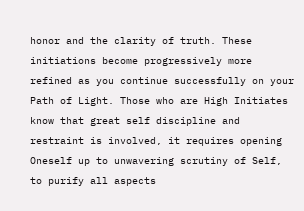honor and the clarity of truth. These initiations become progressively more refined as you continue successfully on your Path of Light. Those who are High Initiates know that great self discipline and restraint is involved, it requires opening Oneself up to unwavering scrutiny of Self, to purify all aspects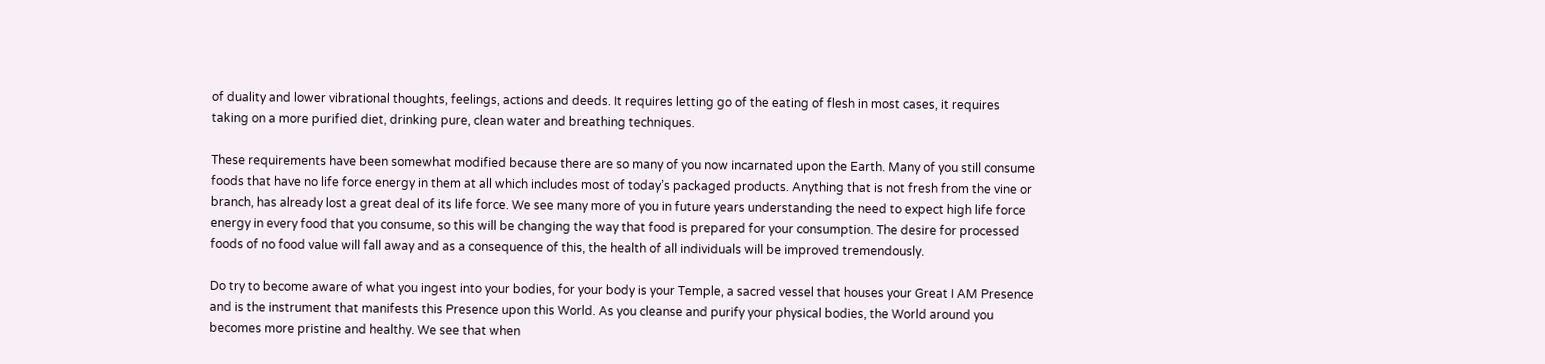of duality and lower vibrational thoughts, feelings, actions and deeds. It requires letting go of the eating of flesh in most cases, it requires taking on a more purified diet, drinking pure, clean water and breathing techniques.

These requirements have been somewhat modified because there are so many of you now incarnated upon the Earth. Many of you still consume foods that have no life force energy in them at all which includes most of today’s packaged products. Anything that is not fresh from the vine or branch, has already lost a great deal of its life force. We see many more of you in future years understanding the need to expect high life force energy in every food that you consume, so this will be changing the way that food is prepared for your consumption. The desire for processed foods of no food value will fall away and as a consequence of this, the health of all individuals will be improved tremendously.

Do try to become aware of what you ingest into your bodies, for your body is your Temple, a sacred vessel that houses your Great I AM Presence and is the instrument that manifests this Presence upon this World. As you cleanse and purify your physical bodies, the World around you becomes more pristine and healthy. We see that when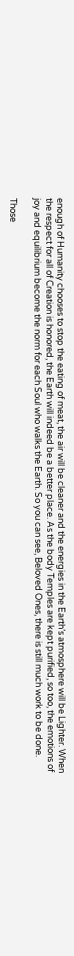enough of Humanity chooses to stop the eating of meat, the air will be cleaner and the energies in the Earth’s atmosphere will be Lighter. When the respect for all of Creation is honored, the Earth will indeed be a better place. As the body Temples are kept purified, so too, the emotions of joy and equilibrium become the norm for each Soul who walks the Earth. So you can see, Beloved Ones, there is still much work to be done.

Those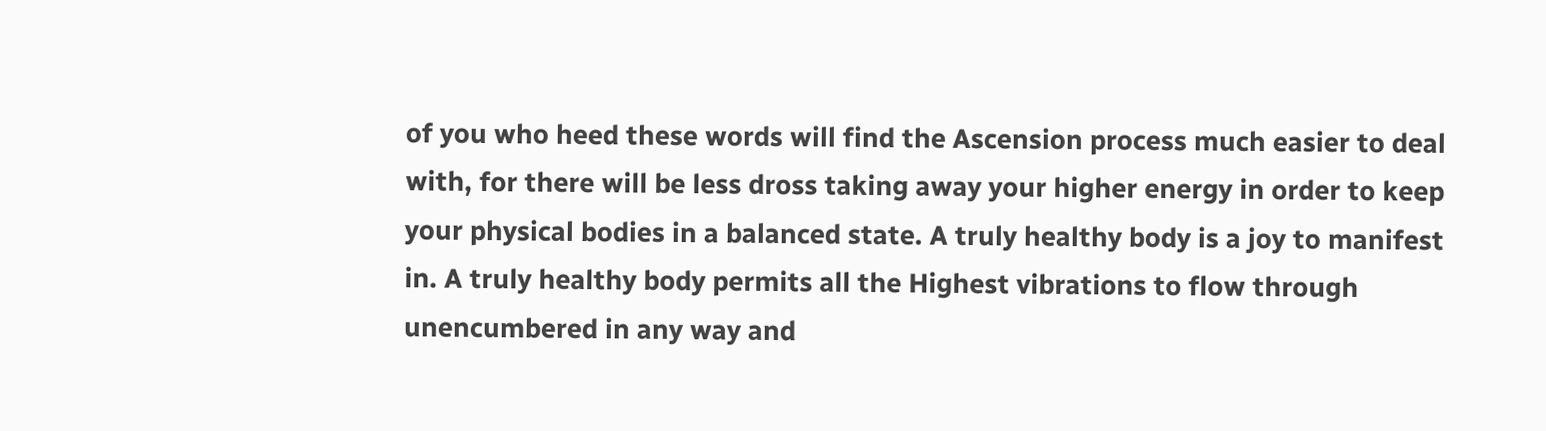of you who heed these words will find the Ascension process much easier to deal with, for there will be less dross taking away your higher energy in order to keep your physical bodies in a balanced state. A truly healthy body is a joy to manifest in. A truly healthy body permits all the Highest vibrations to flow through unencumbered in any way and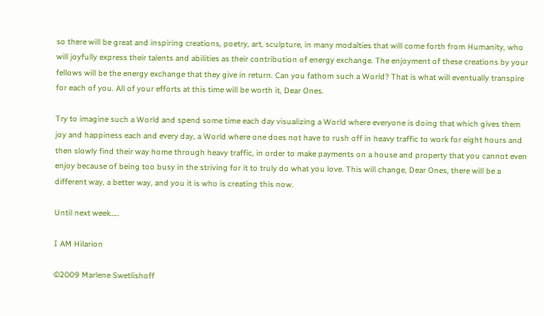so there will be great and inspiring creations, poetry, art, sculpture, in many modalties that will come forth from Humanity, who will joyfully express their talents and abilities as their contribution of energy exchange. The enjoyment of these creations by your fellows will be the energy exchange that they give in return. Can you fathom such a World? That is what will eventually transpire for each of you. All of your efforts at this time will be worth it, Dear Ones.

Try to imagine such a World and spend some time each day visualizing a World where everyone is doing that which gives them joy and happiness each and every day, a World where one does not have to rush off in heavy traffic to work for eight hours and then slowly find their way home through heavy traffic, in order to make payments on a house and property that you cannot even enjoy because of being too busy in the striving for it to truly do what you love. This will change, Dear Ones, there will be a different way, a better way, and you it is who is creating this now.

Until next week…..

I AM Hilarion

©2009 Marlene Swetlishoff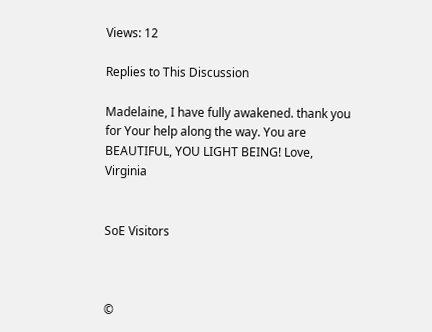Views: 12

Replies to This Discussion

Madelaine, I have fully awakened. thank you for Your help along the way. You are BEAUTIFUL, YOU LIGHT BEING! Love, Virginia


SoE Visitors



©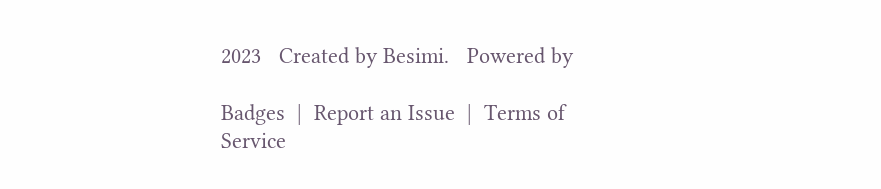2023   Created by Besimi.   Powered by

Badges  |  Report an Issue  |  Terms of Service